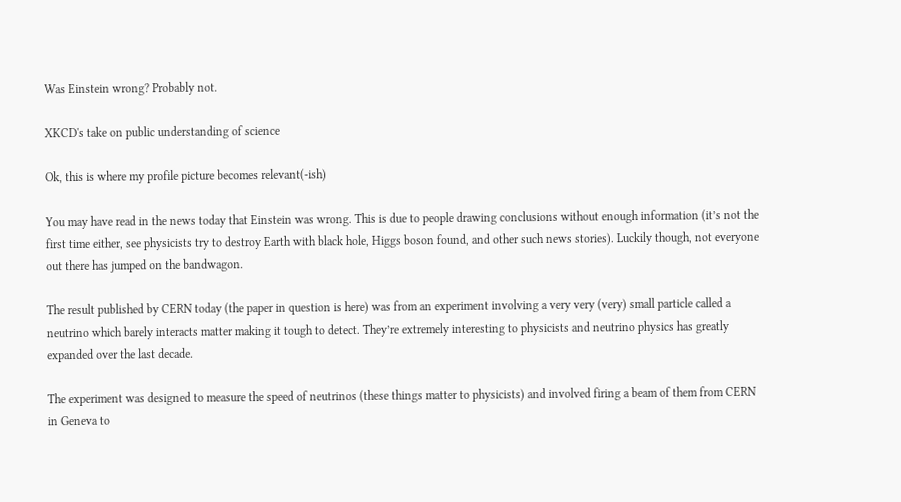Was Einstein wrong? Probably not.

XKCD's take on public understanding of science

Ok, this is where my profile picture becomes relevant(-ish)

You may have read in the news today that Einstein was wrong. This is due to people drawing conclusions without enough information (it’s not the first time either, see physicists try to destroy Earth with black hole, Higgs boson found, and other such news stories). Luckily though, not everyone out there has jumped on the bandwagon.

The result published by CERN today (the paper in question is here) was from an experiment involving a very very (very) small particle called a neutrino which barely interacts matter making it tough to detect. They’re extremely interesting to physicists and neutrino physics has greatly expanded over the last decade.

The experiment was designed to measure the speed of neutrinos (these things matter to physicists) and involved firing a beam of them from CERN in Geneva to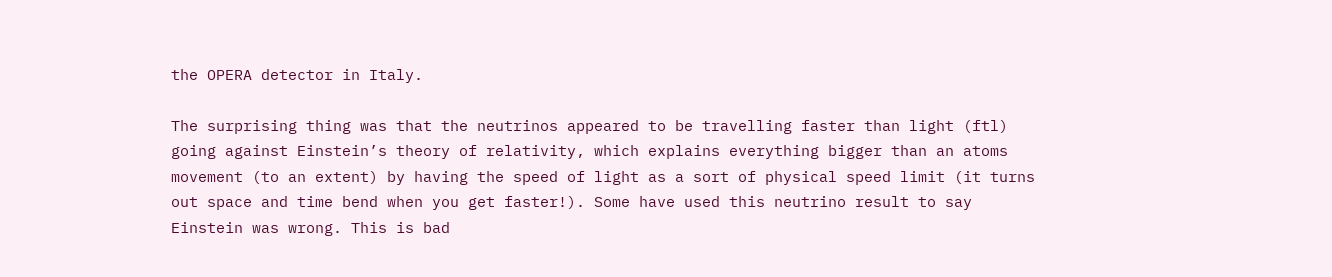the OPERA detector in Italy.

The surprising thing was that the neutrinos appeared to be travelling faster than light (ftl) going against Einstein’s theory of relativity, which explains everything bigger than an atoms movement (to an extent) by having the speed of light as a sort of physical speed limit (it turns out space and time bend when you get faster!). Some have used this neutrino result to say Einstein was wrong. This is bad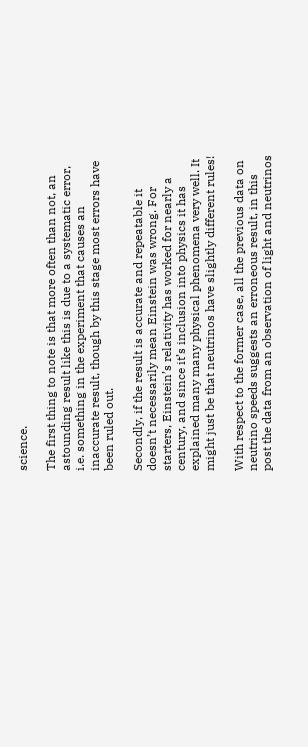science.

The first thing to note is that more often than not, an astounding result like this is due to a systematic error, i.e. something in the experiment that causes an inaccurate result, though by this stage most errors have been ruled out.

Secondly, if the result is accurate and repeatable it doesn’t necessarily mean Einstein was wrong. For starters, Einstein’s relativity has worked for nearly a century, and since it’s inclusion into physics it has explained many many physical phenomena very well. It might just be that neutrinos have slightly different rules!

With respect to the former case, all the previous data on neutrino speeds suggests an erroneous result, in this post the data from an observation of light and neutrinos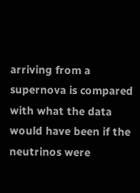arriving from a supernova is compared with what the data would have been if the neutrinos were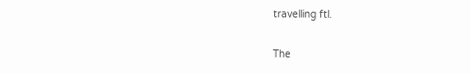travelling ftl.

The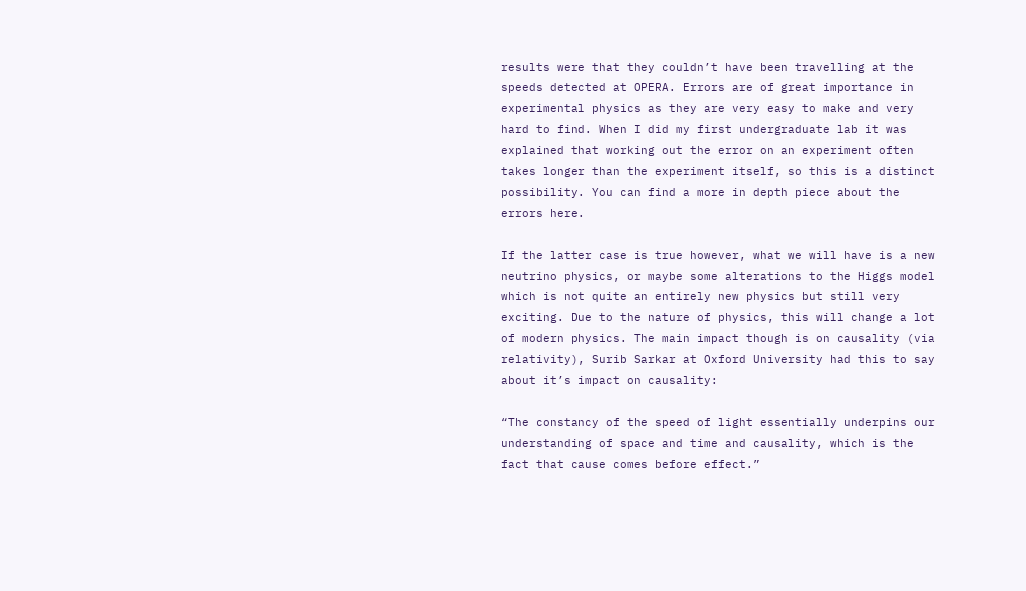results were that they couldn’t have been travelling at the speeds detected at OPERA. Errors are of great importance in experimental physics as they are very easy to make and very hard to find. When I did my first undergraduate lab it was explained that working out the error on an experiment often takes longer than the experiment itself, so this is a distinct possibility. You can find a more in depth piece about the errors here.

If the latter case is true however, what we will have is a new neutrino physics, or maybe some alterations to the Higgs model which is not quite an entirely new physics but still very exciting. Due to the nature of physics, this will change a lot of modern physics. The main impact though is on causality (via relativity), Surib Sarkar at Oxford University had this to say about it’s impact on causality:

“The constancy of the speed of light essentially underpins our understanding of space and time and causality, which is the fact that cause comes before effect.”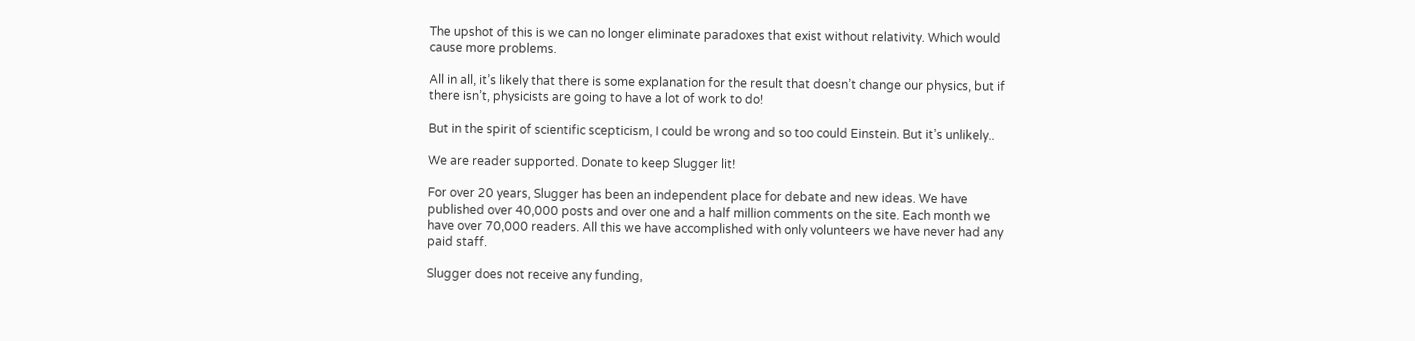The upshot of this is we can no longer eliminate paradoxes that exist without relativity. Which would cause more problems.

All in all, it’s likely that there is some explanation for the result that doesn’t change our physics, but if there isn’t, physicists are going to have a lot of work to do!

But in the spirit of scientific scepticism, I could be wrong and so too could Einstein. But it’s unlikely..

We are reader supported. Donate to keep Slugger lit!

For over 20 years, Slugger has been an independent place for debate and new ideas. We have published over 40,000 posts and over one and a half million comments on the site. Each month we have over 70,000 readers. All this we have accomplished with only volunteers we have never had any paid staff.

Slugger does not receive any funding,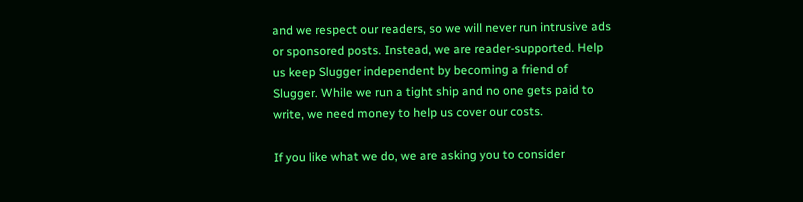and we respect our readers, so we will never run intrusive ads or sponsored posts. Instead, we are reader-supported. Help us keep Slugger independent by becoming a friend of Slugger. While we run a tight ship and no one gets paid to write, we need money to help us cover our costs.

If you like what we do, we are asking you to consider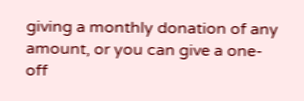giving a monthly donation of any amount, or you can give a one-off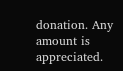donation. Any amount is appreciated.